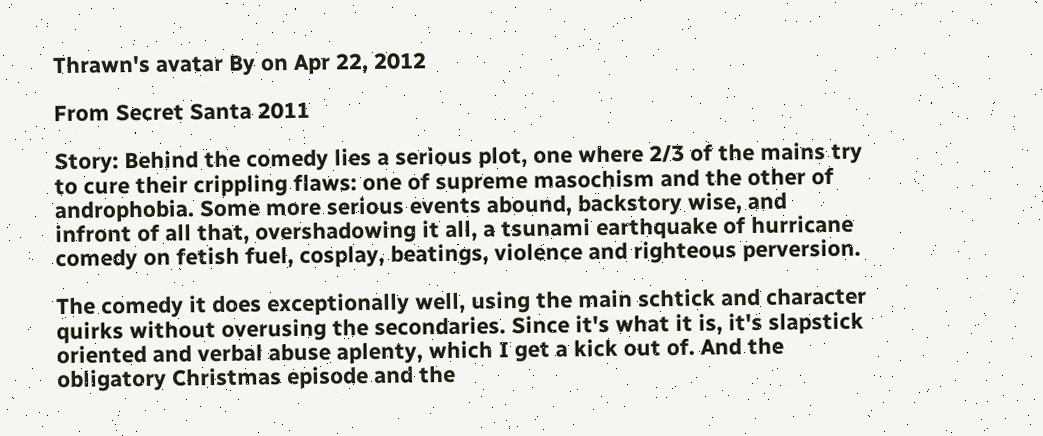Thrawn's avatar By on Apr 22, 2012

From Secret Santa 2011

Story: Behind the comedy lies a serious plot, one where 2/3 of the mains try to cure their crippling flaws: one of supreme masochism and the other of androphobia. Some more serious events abound, backstory wise, and infront of all that, overshadowing it all, a tsunami earthquake of hurricane comedy on fetish fuel, cosplay, beatings, violence and righteous perversion.

The comedy it does exceptionally well, using the main schtick and character quirks without overusing the secondaries. Since it's what it is, it's slapstick oriented and verbal abuse aplenty, which I get a kick out of. And the obligatory Christmas episode and the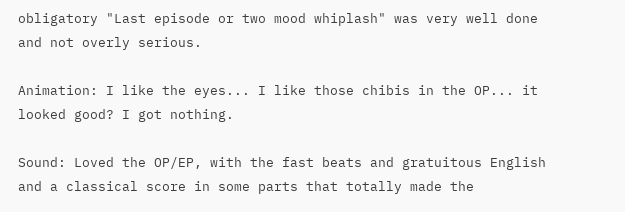obligatory "Last episode or two mood whiplash" was very well done and not overly serious.

Animation: I like the eyes... I like those chibis in the OP... it looked good? I got nothing.

Sound: Loved the OP/EP, with the fast beats and gratuitous English and a classical score in some parts that totally made the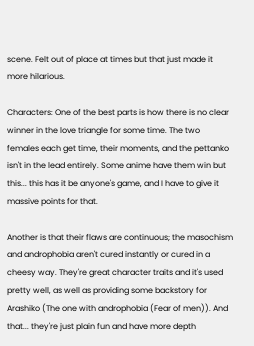scene. Felt out of place at times but that just made it more hilarious.

Characters: One of the best parts is how there is no clear winner in the love triangle for some time. The two females each get time, their moments, and the pettanko isn't in the lead entirely. Some anime have them win but this... this has it be anyone's game, and I have to give it massive points for that.

Another is that their flaws are continuous; the masochism and androphobia aren't cured instantly or cured in a cheesy way. They're great character traits and it's used pretty well, as well as providing some backstory for Arashiko (The one with androphobia (Fear of men)). And that... they're just plain fun and have more depth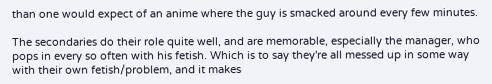than one would expect of an anime where the guy is smacked around every few minutes.

The secondaries do their role quite well, and are memorable, especially the manager, who pops in every so often with his fetish. Which is to say they're all messed up in some way with their own fetish/problem, and it makes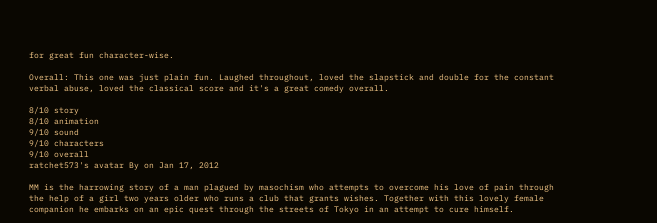for great fun character-wise.

Overall: This one was just plain fun. Laughed throughout, loved the slapstick and double for the constant verbal abuse, loved the classical score and it's a great comedy overall.

8/10 story
8/10 animation
9/10 sound
9/10 characters
9/10 overall
ratchet573's avatar By on Jan 17, 2012

MM is the harrowing story of a man plagued by masochism who attempts to overcome his love of pain through the help of a girl two years older who runs a club that grants wishes. Together with this lovely female companion he embarks on an epic quest through the streets of Tokyo in an attempt to cure himself.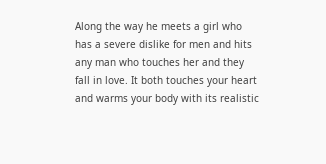Along the way he meets a girl who has a severe dislike for men and hits any man who touches her and they fall in love. It both touches your heart and warms your body with its realistic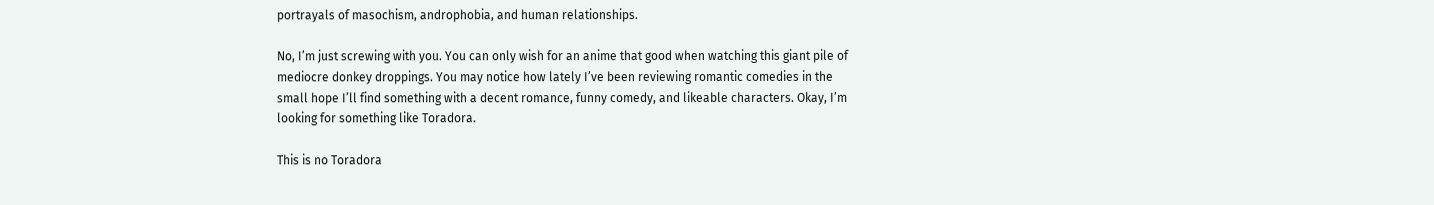portrayals of masochism, androphobia, and human relationships.

No, I’m just screwing with you. You can only wish for an anime that good when watching this giant pile of mediocre donkey droppings. You may notice how lately I’ve been reviewing romantic comedies in the small hope I’ll find something with a decent romance, funny comedy, and likeable characters. Okay, I’m looking for something like Toradora.

This is no Toradora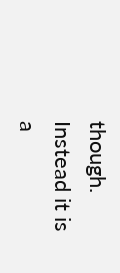though. Instead it is a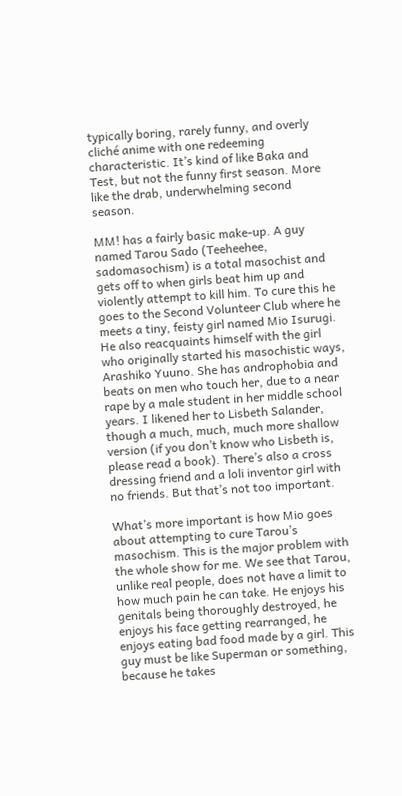typically boring, rarely funny, and overly cliché anime with one redeeming characteristic. It’s kind of like Baka and Test, but not the funny first season. More like the drab, underwhelming second season.

MM! has a fairly basic make-up. A guy named Tarou Sado (Teeheehee, sadomasochism) is a total masochist and gets off to when girls beat him up and violently attempt to kill him. To cure this he goes to the Second Volunteer Club where he meets a tiny, feisty girl named Mio Isurugi. He also reacquaints himself with the girl who originally started his masochistic ways, Arashiko Yuuno. She has androphobia and beats on men who touch her, due to a near rape by a male student in her middle school years. I likened her to Lisbeth Salander, though a much, much, much more shallow version (if you don’t know who Lisbeth is, please read a book). There’s also a cross dressing friend and a loli inventor girl with no friends. But that’s not too important.

What’s more important is how Mio goes about attempting to cure Tarou’s masochism. This is the major problem with the whole show for me. We see that Tarou, unlike real people, does not have a limit to how much pain he can take. He enjoys his genitals being thoroughly destroyed, he enjoys his face getting rearranged, he enjoys eating bad food made by a girl. This guy must be like Superman or something, because he takes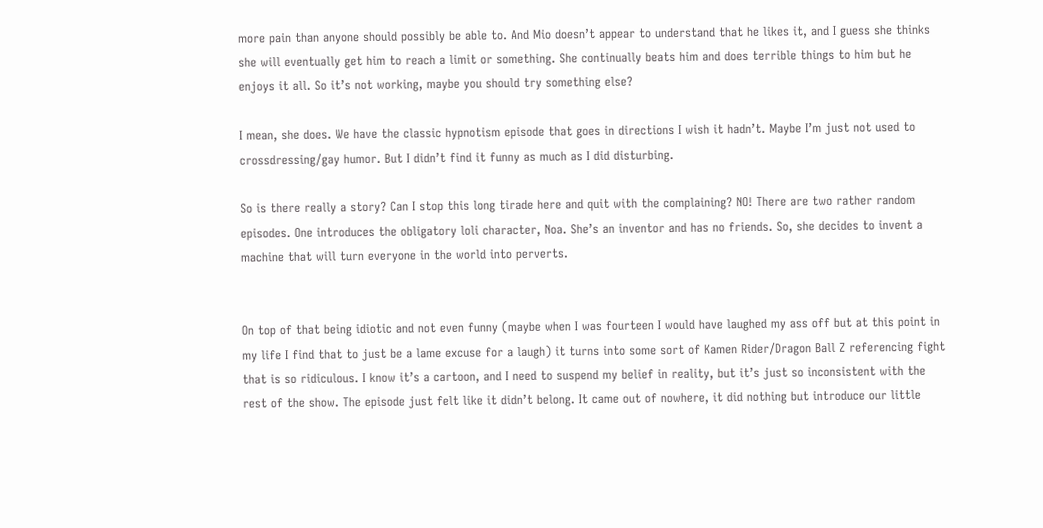more pain than anyone should possibly be able to. And Mio doesn’t appear to understand that he likes it, and I guess she thinks she will eventually get him to reach a limit or something. She continually beats him and does terrible things to him but he enjoys it all. So it’s not working, maybe you should try something else?

I mean, she does. We have the classic hypnotism episode that goes in directions I wish it hadn’t. Maybe I’m just not used to crossdressing/gay humor. But I didn’t find it funny as much as I did disturbing.

So is there really a story? Can I stop this long tirade here and quit with the complaining? NO! There are two rather random episodes. One introduces the obligatory loli character, Noa. She’s an inventor and has no friends. So, she decides to invent a machine that will turn everyone in the world into perverts.


On top of that being idiotic and not even funny (maybe when I was fourteen I would have laughed my ass off but at this point in my life I find that to just be a lame excuse for a laugh) it turns into some sort of Kamen Rider/Dragon Ball Z referencing fight that is so ridiculous. I know it’s a cartoon, and I need to suspend my belief in reality, but it’s just so inconsistent with the rest of the show. The episode just felt like it didn’t belong. It came out of nowhere, it did nothing but introduce our little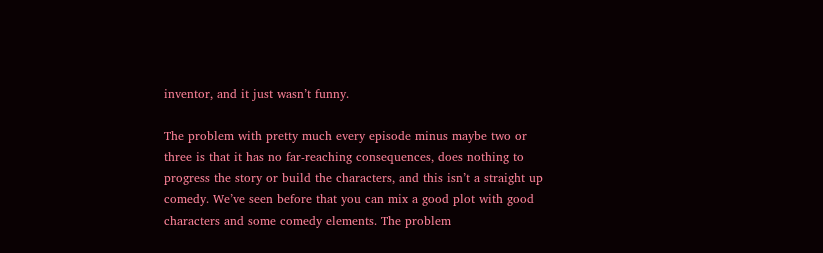inventor, and it just wasn’t funny.

The problem with pretty much every episode minus maybe two or three is that it has no far-reaching consequences, does nothing to progress the story or build the characters, and this isn’t a straight up comedy. We’ve seen before that you can mix a good plot with good characters and some comedy elements. The problem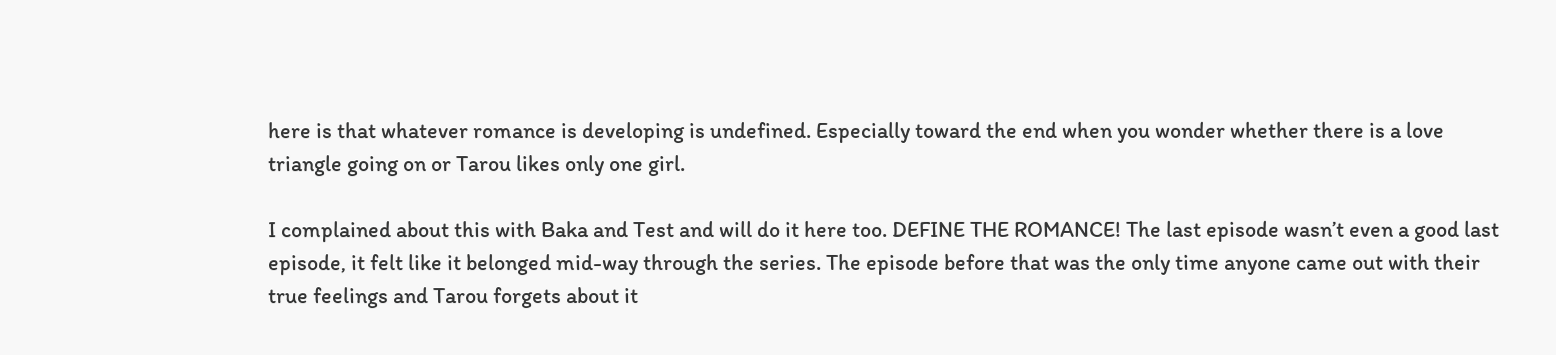here is that whatever romance is developing is undefined. Especially toward the end when you wonder whether there is a love triangle going on or Tarou likes only one girl.

I complained about this with Baka and Test and will do it here too. DEFINE THE ROMANCE! The last episode wasn’t even a good last episode, it felt like it belonged mid-way through the series. The episode before that was the only time anyone came out with their true feelings and Tarou forgets about it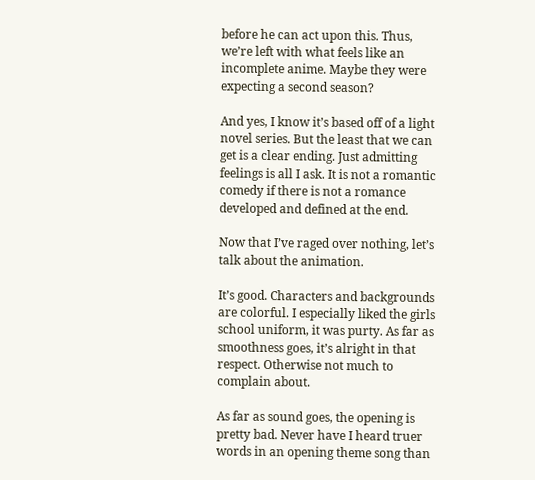before he can act upon this. Thus, we’re left with what feels like an incomplete anime. Maybe they were expecting a second season?

And yes, I know it’s based off of a light novel series. But the least that we can get is a clear ending. Just admitting feelings is all I ask. It is not a romantic comedy if there is not a romance developed and defined at the end.

Now that I’ve raged over nothing, let’s talk about the animation.

It’s good. Characters and backgrounds are colorful. I especially liked the girls school uniform, it was purty. As far as smoothness goes, it’s alright in that respect. Otherwise not much to complain about.

As far as sound goes, the opening is pretty bad. Never have I heard truer words in an opening theme song than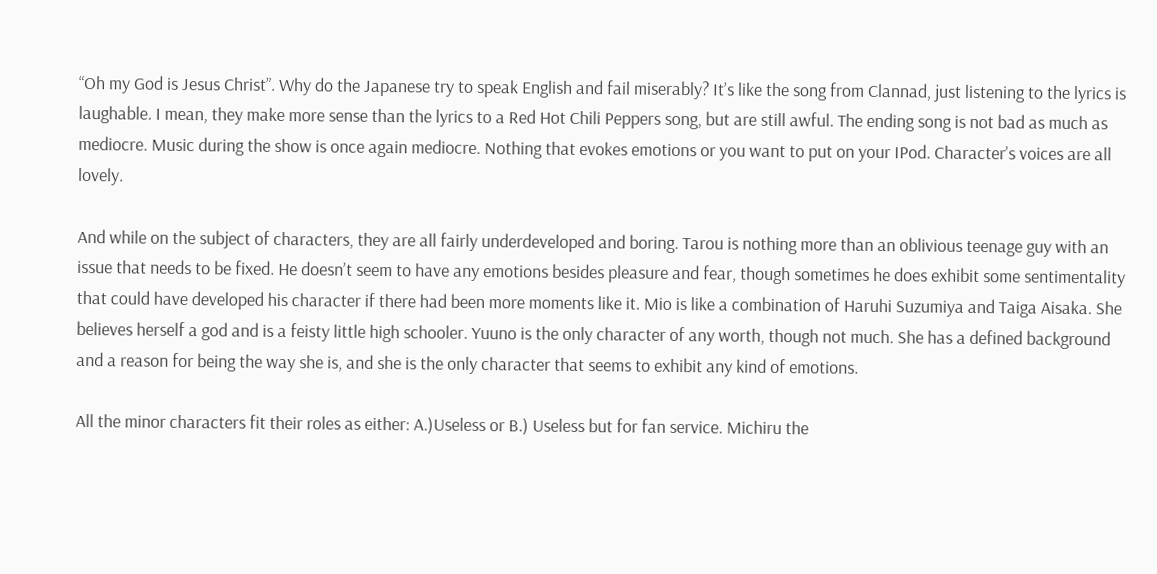“Oh my God is Jesus Christ”. Why do the Japanese try to speak English and fail miserably? It’s like the song from Clannad, just listening to the lyrics is laughable. I mean, they make more sense than the lyrics to a Red Hot Chili Peppers song, but are still awful. The ending song is not bad as much as mediocre. Music during the show is once again mediocre. Nothing that evokes emotions or you want to put on your IPod. Character’s voices are all lovely.

And while on the subject of characters, they are all fairly underdeveloped and boring. Tarou is nothing more than an oblivious teenage guy with an issue that needs to be fixed. He doesn’t seem to have any emotions besides pleasure and fear, though sometimes he does exhibit some sentimentality that could have developed his character if there had been more moments like it. Mio is like a combination of Haruhi Suzumiya and Taiga Aisaka. She believes herself a god and is a feisty little high schooler. Yuuno is the only character of any worth, though not much. She has a defined background and a reason for being the way she is, and she is the only character that seems to exhibit any kind of emotions.

All the minor characters fit their roles as either: A.)Useless or B.) Useless but for fan service. Michiru the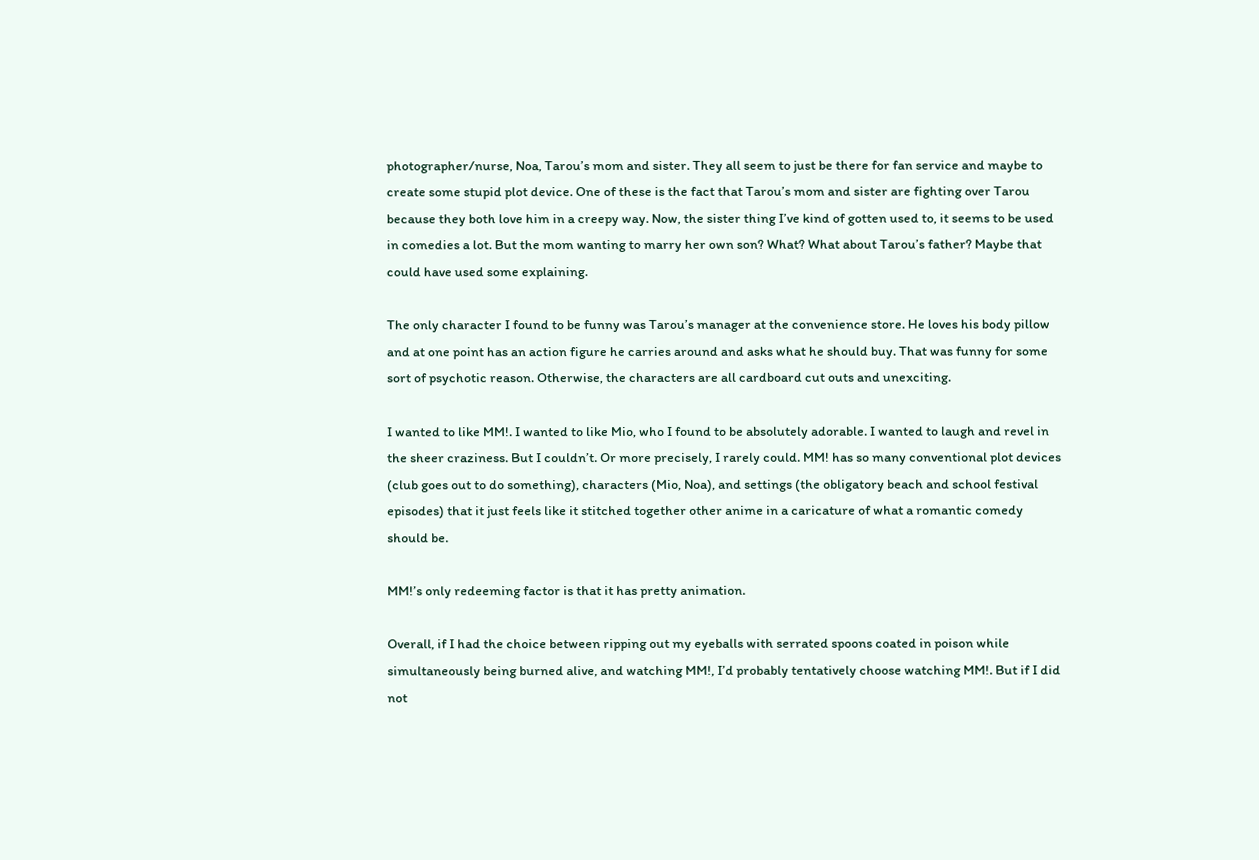photographer/nurse, Noa, Tarou’s mom and sister. They all seem to just be there for fan service and maybe to create some stupid plot device. One of these is the fact that Tarou’s mom and sister are fighting over Tarou because they both love him in a creepy way. Now, the sister thing I’ve kind of gotten used to, it seems to be used in comedies a lot. But the mom wanting to marry her own son? What? What about Tarou’s father? Maybe that could have used some explaining.

The only character I found to be funny was Tarou’s manager at the convenience store. He loves his body pillow and at one point has an action figure he carries around and asks what he should buy. That was funny for some sort of psychotic reason. Otherwise, the characters are all cardboard cut outs and unexciting.

I wanted to like MM!. I wanted to like Mio, who I found to be absolutely adorable. I wanted to laugh and revel in the sheer craziness. But I couldn’t. Or more precisely, I rarely could. MM! has so many conventional plot devices (club goes out to do something), characters (Mio, Noa), and settings (the obligatory beach and school festival episodes) that it just feels like it stitched together other anime in a caricature of what a romantic comedy should be.

MM!’s only redeeming factor is that it has pretty animation.

Overall, if I had the choice between ripping out my eyeballs with serrated spoons coated in poison while simultaneously being burned alive, and watching MM!, I’d probably tentatively choose watching MM!. But if I did not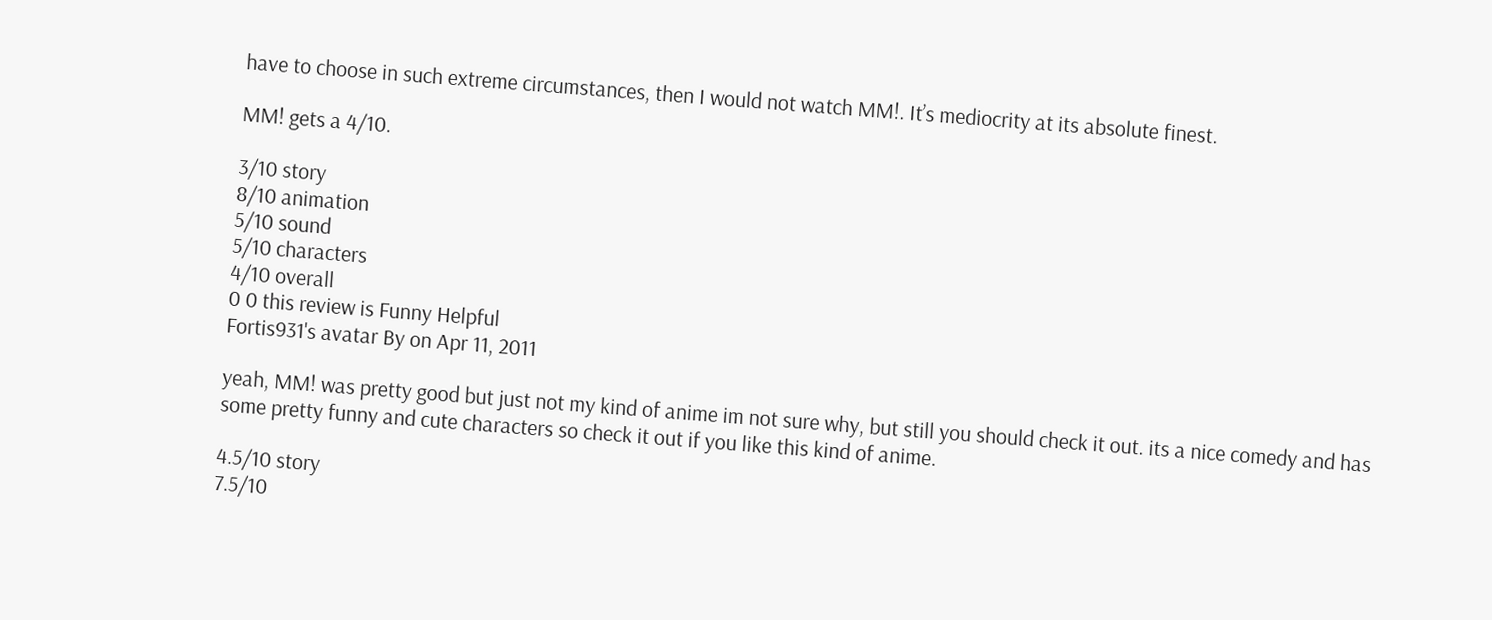have to choose in such extreme circumstances, then I would not watch MM!. It’s mediocrity at its absolute finest.

MM! gets a 4/10.

3/10 story
8/10 animation
5/10 sound
5/10 characters
4/10 overall
0 0 this review is Funny Helpful
Fortis931's avatar By on Apr 11, 2011

yeah, MM! was pretty good but just not my kind of anime im not sure why, but still you should check it out. its a nice comedy and has some pretty funny and cute characters so check it out if you like this kind of anime.

4.5/10 story
7.5/10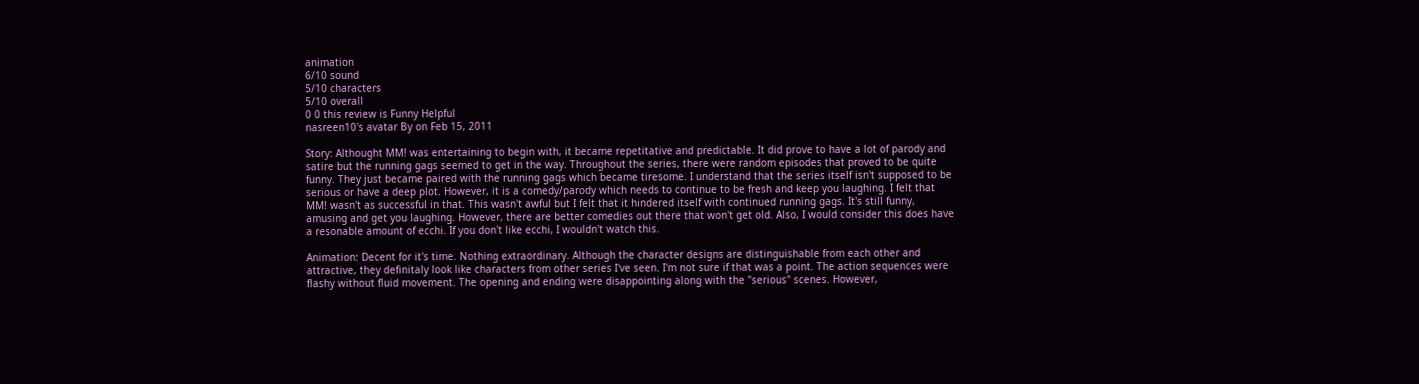animation
6/10 sound
5/10 characters
5/10 overall
0 0 this review is Funny Helpful
nasreen10's avatar By on Feb 15, 2011

Story: Althought MM! was entertaining to begin with, it became repetitative and predictable. It did prove to have a lot of parody and satire but the running gags seemed to get in the way. Throughout the series, there were random episodes that proved to be quite funny. They just became paired with the running gags which became tiresome. I understand that the series itself isn't supposed to be serious or have a deep plot. However, it is a comedy/parody which needs to continue to be fresh and keep you laughing. I felt that MM! wasn't as successful in that. This wasn't awful but I felt that it hindered itself with continued running gags. It's still funny, amusing and get you laughing. However, there are better comedies out there that won't get old. Also, I would consider this does have a resonable amount of ecchi. If you don't like ecchi, I wouldn't watch this.

Animation: Decent for it's time. Nothing extraordinary. Although the character designs are distinguishable from each other and attractive, they definitaly look like characters from other series I've seen. I'm not sure if that was a point. The action sequences were flashy without fluid movement. The opening and ending were disappointing along with the "serious" scenes. However,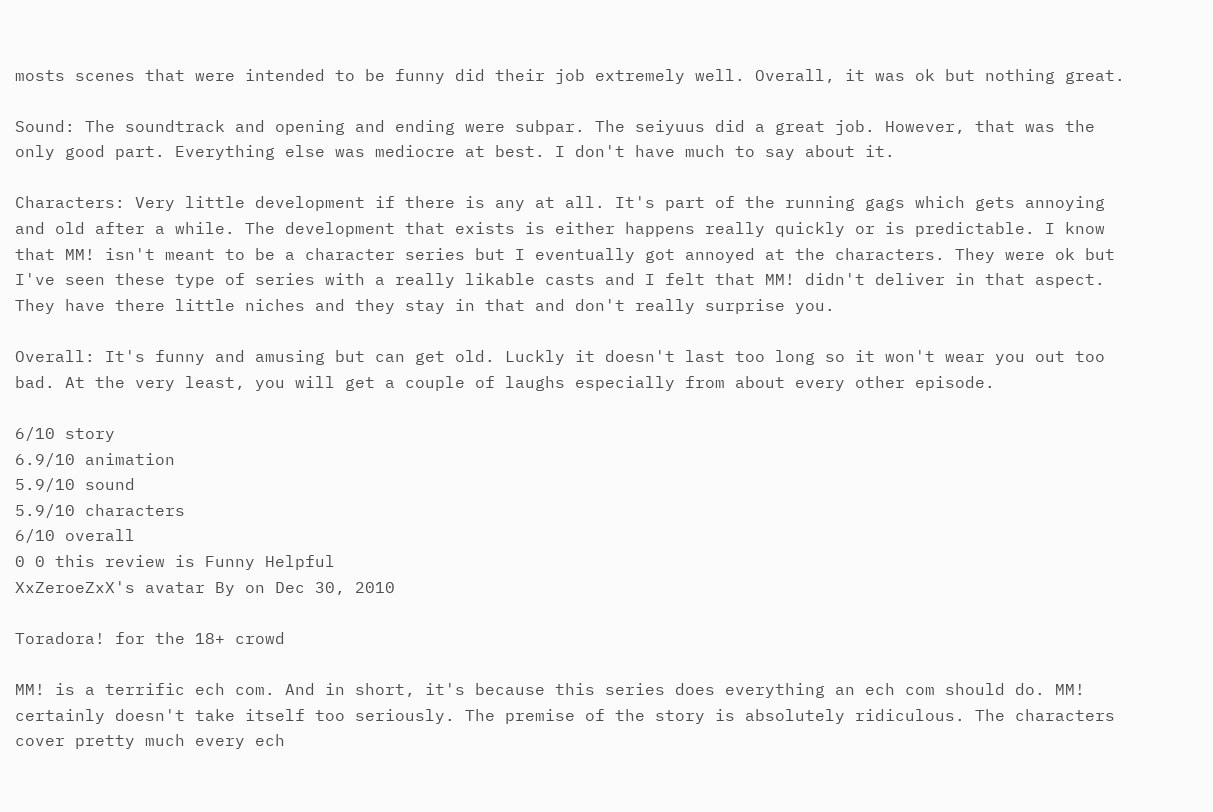mosts scenes that were intended to be funny did their job extremely well. Overall, it was ok but nothing great.

Sound: The soundtrack and opening and ending were subpar. The seiyuus did a great job. However, that was the only good part. Everything else was mediocre at best. I don't have much to say about it.

Characters: Very little development if there is any at all. It's part of the running gags which gets annoying and old after a while. The development that exists is either happens really quickly or is predictable. I know that MM! isn't meant to be a character series but I eventually got annoyed at the characters. They were ok but I've seen these type of series with a really likable casts and I felt that MM! didn't deliver in that aspect. They have there little niches and they stay in that and don't really surprise you.

Overall: It's funny and amusing but can get old. Luckly it doesn't last too long so it won't wear you out too bad. At the very least, you will get a couple of laughs especially from about every other episode.

6/10 story
6.9/10 animation
5.9/10 sound
5.9/10 characters
6/10 overall
0 0 this review is Funny Helpful
XxZeroeZxX's avatar By on Dec 30, 2010

Toradora! for the 18+ crowd

MM! is a terrific ech com. And in short, it's because this series does everything an ech com should do. MM! certainly doesn't take itself too seriously. The premise of the story is absolutely ridiculous. The characters cover pretty much every ech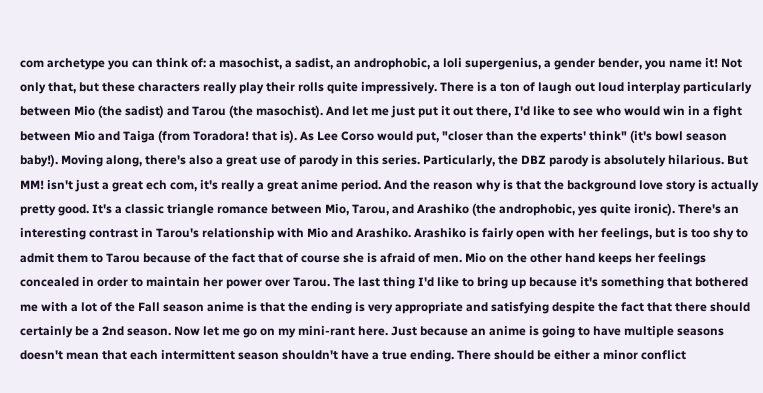com archetype you can think of: a masochist, a sadist, an androphobic, a loli supergenius, a gender bender, you name it! Not only that, but these characters really play their rolls quite impressively. There is a ton of laugh out loud interplay particularly between Mio (the sadist) and Tarou (the masochist). And let me just put it out there, I'd like to see who would win in a fight between Mio and Taiga (from Toradora! that is). As Lee Corso would put, "closer than the experts' think" (it's bowl season baby!). Moving along, there's also a great use of parody in this series. Particularly, the DBZ parody is absolutely hilarious. But MM! isn't just a great ech com, it's really a great anime period. And the reason why is that the background love story is actually pretty good. It's a classic triangle romance between Mio, Tarou, and Arashiko (the androphobic, yes quite ironic). There's an interesting contrast in Tarou's relationship with Mio and Arashiko. Arashiko is fairly open with her feelings, but is too shy to admit them to Tarou because of the fact that of course she is afraid of men. Mio on the other hand keeps her feelings concealed in order to maintain her power over Tarou. The last thing I'd like to bring up because it's something that bothered me with a lot of the Fall season anime is that the ending is very appropriate and satisfying despite the fact that there should certainly be a 2nd season. Now let me go on my mini-rant here. Just because an anime is going to have multiple seasons doesn't mean that each intermittent season shouldn't have a true ending. There should be either a minor conflict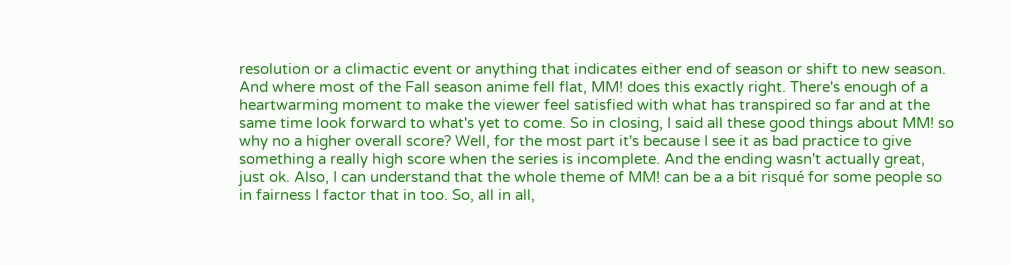resolution or a climactic event or anything that indicates either end of season or shift to new season. And where most of the Fall season anime fell flat, MM! does this exactly right. There's enough of a heartwarming moment to make the viewer feel satisfied with what has transpired so far and at the same time look forward to what's yet to come. So in closing, I said all these good things about MM! so why no a higher overall score? Well, for the most part it's because I see it as bad practice to give something a really high score when the series is incomplete. And the ending wasn't actually great, just ok. Also, I can understand that the whole theme of MM! can be a a bit risqué for some people so in fairness I factor that in too. So, all in all,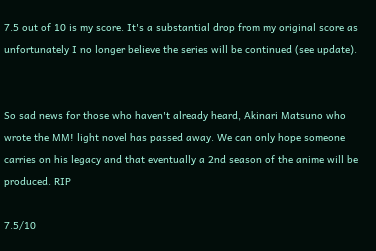7.5 out of 10 is my score. It's a substantial drop from my original score as unfortunately I no longer believe the series will be continued (see update).


So sad news for those who haven't already heard, Akinari Matsuno who wrote the MM! light novel has passed away. We can only hope someone carries on his legacy and that eventually a 2nd season of the anime will be produced. RIP

7.5/10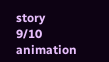story
9/10 animation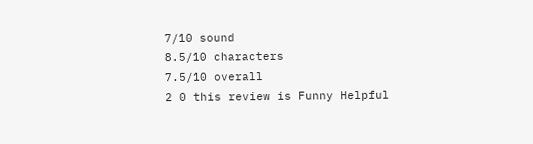7/10 sound
8.5/10 characters
7.5/10 overall
2 0 this review is Funny Helpful